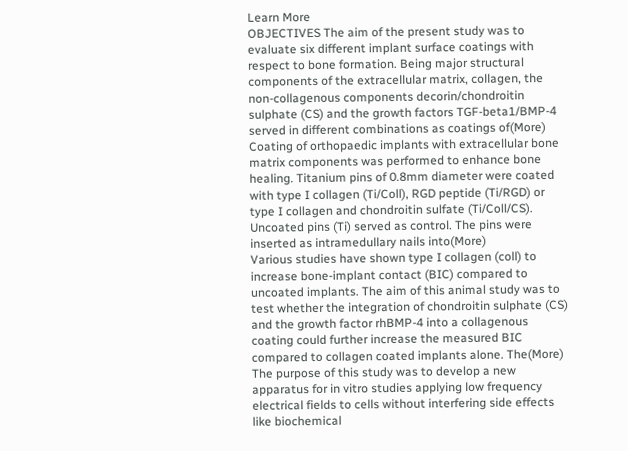Learn More
OBJECTIVES The aim of the present study was to evaluate six different implant surface coatings with respect to bone formation. Being major structural components of the extracellular matrix, collagen, the non-collagenous components decorin/chondroitin sulphate (CS) and the growth factors TGF-beta1/BMP-4 served in different combinations as coatings of(More)
Coating of orthopaedic implants with extracellular bone matrix components was performed to enhance bone healing. Titanium pins of 0.8mm diameter were coated with type I collagen (Ti/Coll), RGD peptide (Ti/RGD) or type I collagen and chondroitin sulfate (Ti/Coll/CS). Uncoated pins (Ti) served as control. The pins were inserted as intramedullary nails into(More)
Various studies have shown type I collagen (coll) to increase bone-implant contact (BIC) compared to uncoated implants. The aim of this animal study was to test whether the integration of chondroitin sulphate (CS) and the growth factor rhBMP-4 into a collagenous coating could further increase the measured BIC compared to collagen coated implants alone. The(More)
The purpose of this study was to develop a new apparatus for in vitro studies applying low frequency electrical fields to cells without interfering side effects like biochemical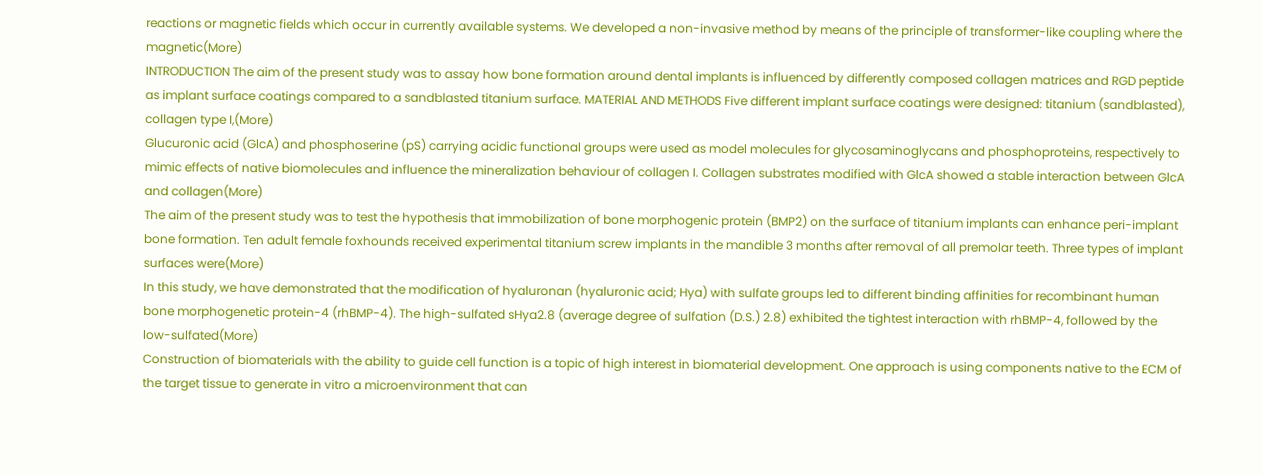reactions or magnetic fields which occur in currently available systems. We developed a non-invasive method by means of the principle of transformer-like coupling where the magnetic(More)
INTRODUCTION The aim of the present study was to assay how bone formation around dental implants is influenced by differently composed collagen matrices and RGD peptide as implant surface coatings compared to a sandblasted titanium surface. MATERIAL AND METHODS Five different implant surface coatings were designed: titanium (sandblasted), collagen type I,(More)
Glucuronic acid (GlcA) and phosphoserine (pS) carrying acidic functional groups were used as model molecules for glycosaminoglycans and phosphoproteins, respectively to mimic effects of native biomolecules and influence the mineralization behaviour of collagen I. Collagen substrates modified with GlcA showed a stable interaction between GlcA and collagen(More)
The aim of the present study was to test the hypothesis that immobilization of bone morphogenic protein (BMP2) on the surface of titanium implants can enhance peri-implant bone formation. Ten adult female foxhounds received experimental titanium screw implants in the mandible 3 months after removal of all premolar teeth. Three types of implant surfaces were(More)
In this study, we have demonstrated that the modification of hyaluronan (hyaluronic acid; Hya) with sulfate groups led to different binding affinities for recombinant human bone morphogenetic protein-4 (rhBMP-4). The high-sulfated sHya2.8 (average degree of sulfation (D.S.) 2.8) exhibited the tightest interaction with rhBMP-4, followed by the low-sulfated(More)
Construction of biomaterials with the ability to guide cell function is a topic of high interest in biomaterial development. One approach is using components native to the ECM of the target tissue to generate in vitro a microenvironment that can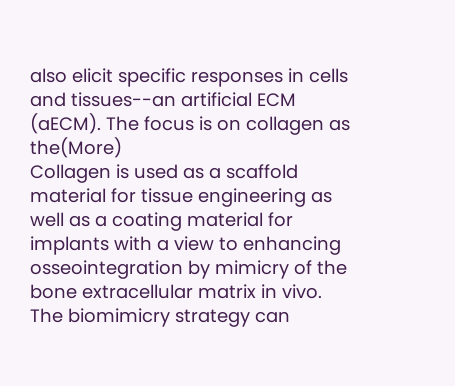also elicit specific responses in cells and tissues--an artificial ECM (aECM). The focus is on collagen as the(More)
Collagen is used as a scaffold material for tissue engineering as well as a coating material for implants with a view to enhancing osseointegration by mimicry of the bone extracellular matrix in vivo. The biomimicry strategy can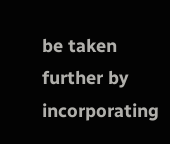be taken further by incorporating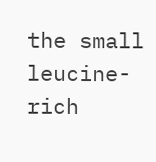the small leucine-rich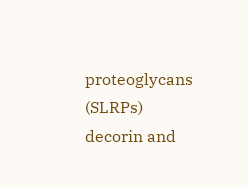proteoglycans (SLRPs) decorin and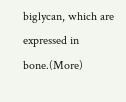biglycan, which are expressed in bone.(More)